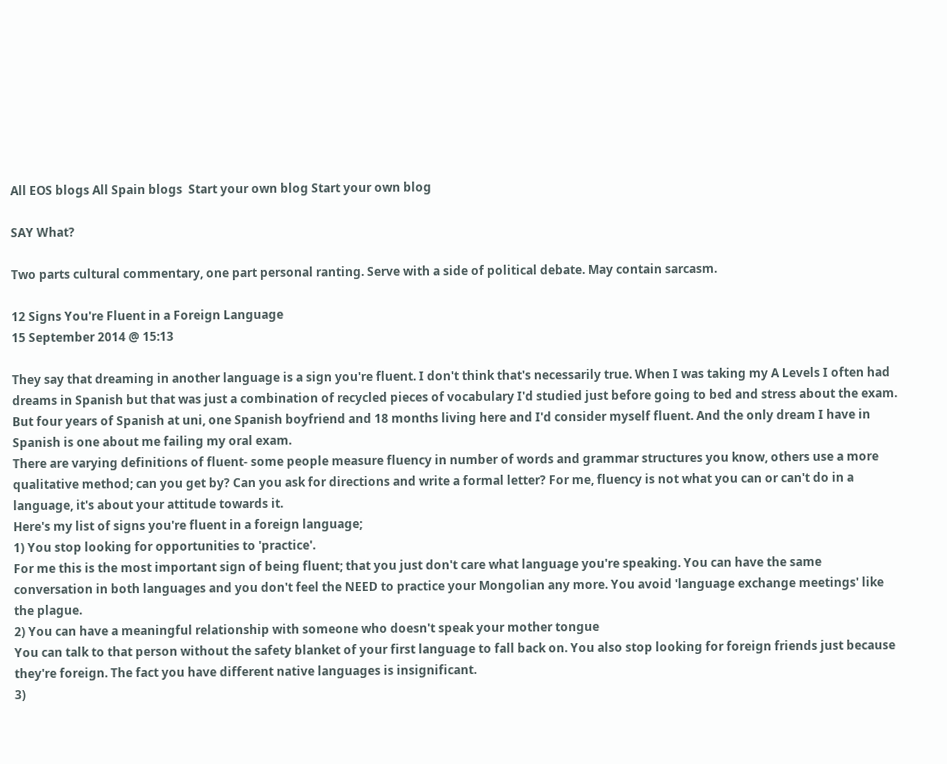All EOS blogs All Spain blogs  Start your own blog Start your own blog

SAY What?

Two parts cultural commentary, one part personal ranting. Serve with a side of political debate. May contain sarcasm.

12 Signs You're Fluent in a Foreign Language
15 September 2014 @ 15:13

They say that dreaming in another language is a sign you're fluent. I don't think that's necessarily true. When I was taking my A Levels I often had dreams in Spanish but that was just a combination of recycled pieces of vocabulary I'd studied just before going to bed and stress about the exam. But four years of Spanish at uni, one Spanish boyfriend and 18 months living here and I'd consider myself fluent. And the only dream I have in Spanish is one about me failing my oral exam.
There are varying definitions of fluent- some people measure fluency in number of words and grammar structures you know, others use a more qualitative method; can you get by? Can you ask for directions and write a formal letter? For me, fluency is not what you can or can't do in a language, it's about your attitude towards it.
Here's my list of signs you're fluent in a foreign language;
1) You stop looking for opportunities to 'practice'.
For me this is the most important sign of being fluent; that you just don't care what language you're speaking. You can have the same conversation in both languages and you don't feel the NEED to practice your Mongolian any more. You avoid 'language exchange meetings' like the plague.
2) You can have a meaningful relationship with someone who doesn't speak your mother tongue
You can talk to that person without the safety blanket of your first language to fall back on. You also stop looking for foreign friends just because they're foreign. The fact you have different native languages is insignificant.
3)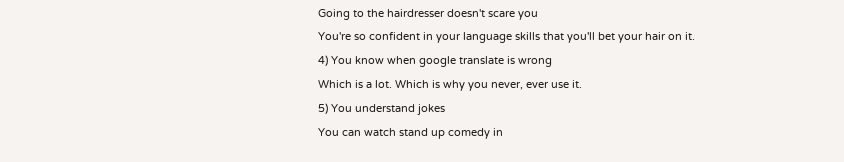Going to the hairdresser doesn't scare you
You're so confident in your language skills that you'll bet your hair on it.
4) You know when google translate is wrong
Which is a lot. Which is why you never, ever use it.
5) You understand jokes
You can watch stand up comedy in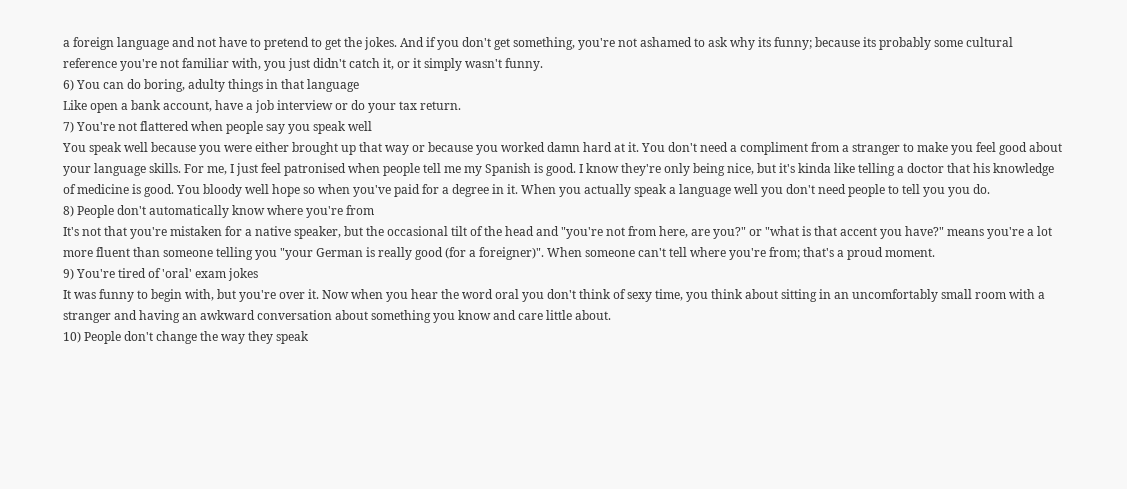a foreign language and not have to pretend to get the jokes. And if you don't get something, you're not ashamed to ask why its funny; because its probably some cultural reference you're not familiar with, you just didn't catch it, or it simply wasn't funny.
6) You can do boring, adulty things in that language
Like open a bank account, have a job interview or do your tax return.
7) You're not flattered when people say you speak well
You speak well because you were either brought up that way or because you worked damn hard at it. You don't need a compliment from a stranger to make you feel good about your language skills. For me, I just feel patronised when people tell me my Spanish is good. I know they're only being nice, but it's kinda like telling a doctor that his knowledge of medicine is good. You bloody well hope so when you've paid for a degree in it. When you actually speak a language well you don't need people to tell you you do.
8) People don't automatically know where you're from
It's not that you're mistaken for a native speaker, but the occasional tilt of the head and "you're not from here, are you?" or "what is that accent you have?" means you're a lot more fluent than someone telling you "your German is really good (for a foreigner)". When someone can't tell where you're from; that's a proud moment.
9) You're tired of 'oral' exam jokes
It was funny to begin with, but you're over it. Now when you hear the word oral you don't think of sexy time, you think about sitting in an uncomfortably small room with a stranger and having an awkward conversation about something you know and care little about.
10) People don't change the way they speak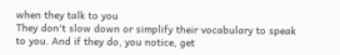when they talk to you
They don't slow down or simplify their vocabulary to speak to you. And if they do, you notice, get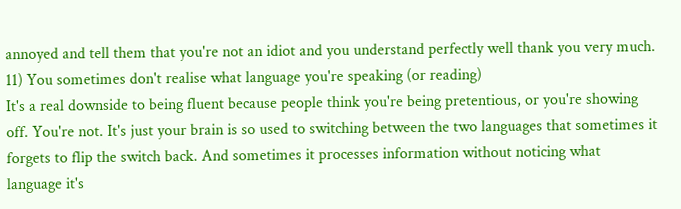annoyed and tell them that you're not an idiot and you understand perfectly well thank you very much.
11) You sometimes don't realise what language you're speaking (or reading)
It's a real downside to being fluent because people think you're being pretentious, or you're showing off. You're not. It's just your brain is so used to switching between the two languages that sometimes it forgets to flip the switch back. And sometimes it processes information without noticing what language it's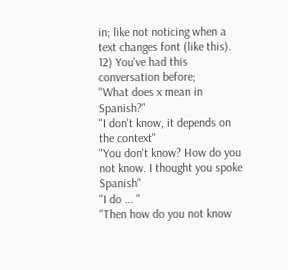in; like not noticing when a text changes font (like this).
12) You've had this conversation before;
"What does x mean in Spanish?"
"I don't know, it depends on the context"
"You don't know? How do you not know. I thought you spoke Spanish"
"I do ... "
"Then how do you not know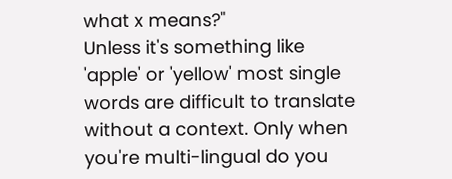what x means?"
Unless it's something like 'apple' or 'yellow' most single words are difficult to translate without a context. Only when you're multi-lingual do you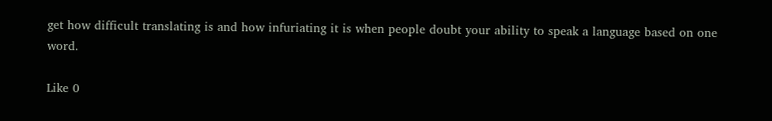get how difficult translating is and how infuriating it is when people doubt your ability to speak a language based on one word.

Like 0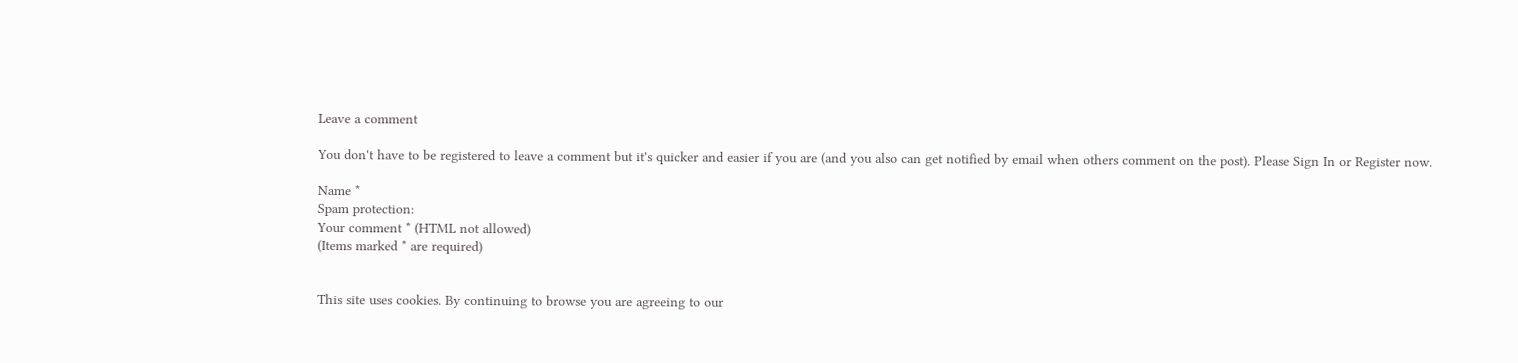Leave a comment

You don't have to be registered to leave a comment but it's quicker and easier if you are (and you also can get notified by email when others comment on the post). Please Sign In or Register now.

Name *
Spam protection:
Your comment * (HTML not allowed)
(Items marked * are required)


This site uses cookies. By continuing to browse you are agreeing to our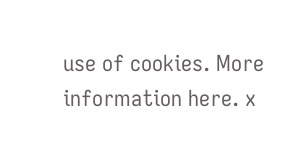use of cookies. More information here. x